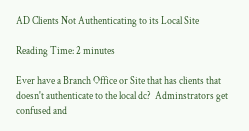AD Clients Not Authenticating to its Local Site

Reading Time: 2 minutes

Ever have a Branch Office or Site that has clients that doesn't authenticate to the local dc?  Adminstrators get confused and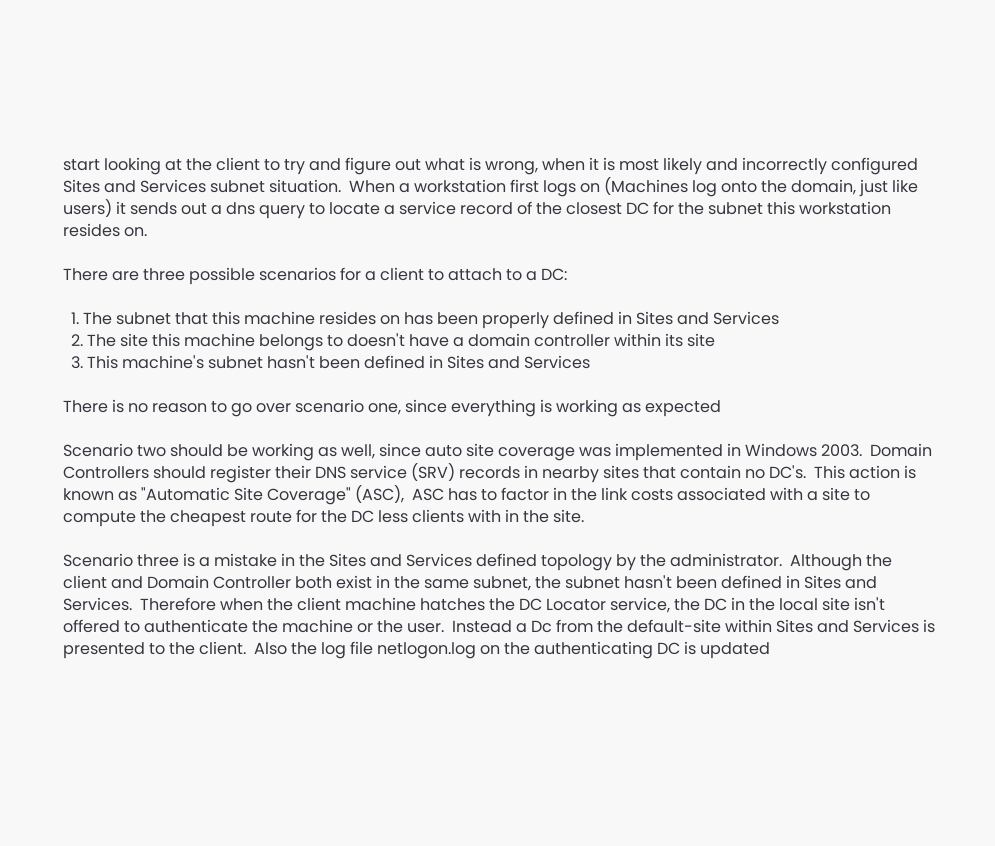start looking at the client to try and figure out what is wrong, when it is most likely and incorrectly configured Sites and Services subnet situation.  When a workstation first logs on (Machines log onto the domain, just like users) it sends out a dns query to locate a service record of the closest DC for the subnet this workstation resides on.

There are three possible scenarios for a client to attach to a DC:

  1. The subnet that this machine resides on has been properly defined in Sites and Services
  2. The site this machine belongs to doesn't have a domain controller within its site
  3. This machine's subnet hasn't been defined in Sites and Services

There is no reason to go over scenario one, since everything is working as expected

Scenario two should be working as well, since auto site coverage was implemented in Windows 2003.  Domain Controllers should register their DNS service (SRV) records in nearby sites that contain no DC's.  This action is known as "Automatic Site Coverage" (ASC),  ASC has to factor in the link costs associated with a site to compute the cheapest route for the DC less clients with in the site.

Scenario three is a mistake in the Sites and Services defined topology by the administrator.  Although the client and Domain Controller both exist in the same subnet, the subnet hasn't been defined in Sites and Services.  Therefore when the client machine hatches the DC Locator service, the DC in the local site isn't offered to authenticate the machine or the user.  Instead a Dc from the default-site within Sites and Services is presented to the client.  Also the log file netlogon.log on the authenticating DC is updated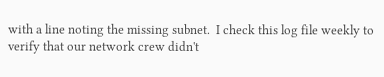with a line noting the missing subnet.  I check this log file weekly to verify that our network crew didn't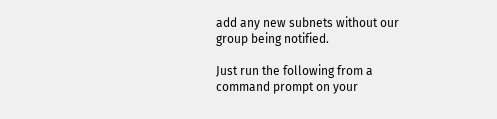add any new subnets without our group being notified.

Just run the following from a command prompt on your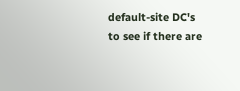default-site DC's to see if there are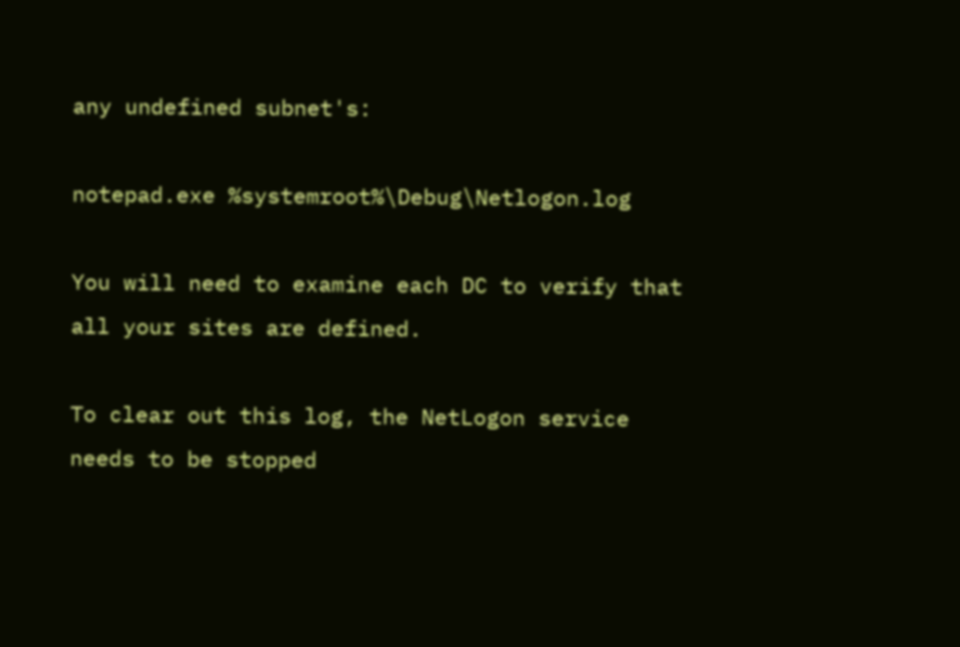any undefined subnet's:

notepad.exe %systemroot%\Debug\Netlogon.log

You will need to examine each DC to verify that all your sites are defined.

To clear out this log, the NetLogon service needs to be stopped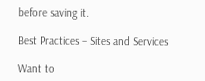before saving it.

Best Practices – Sites and Services

Want to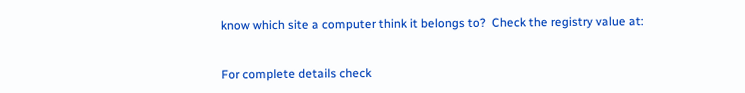know which site a computer think it belongs to?  Check the registry value at:


For complete details check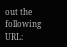out the following URL: